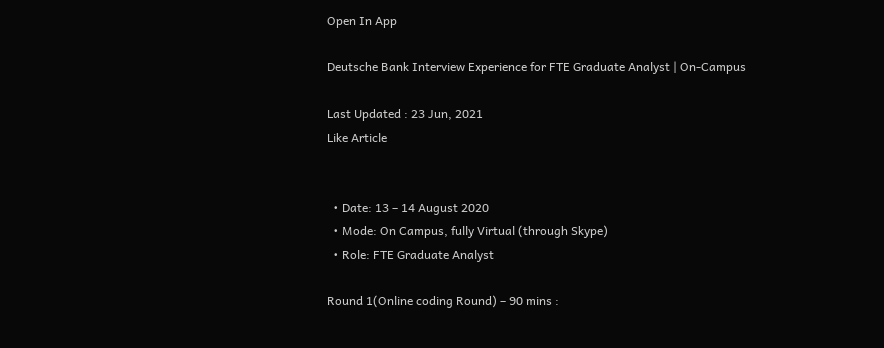Open In App

Deutsche Bank Interview Experience for FTE Graduate Analyst | On-Campus

Last Updated : 23 Jun, 2021
Like Article


  • Date: 13 – 14 August 2020
  • Mode: On Campus, fully Virtual (through Skype)
  • Role: FTE Graduate Analyst

Round 1(Online coding Round) – 90 mins :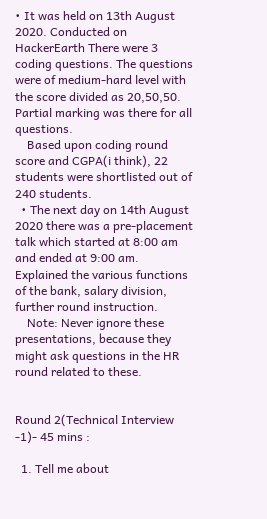• It was held on 13th August 2020. Conducted on HackerEarth There were 3 coding questions. The questions were of medium-hard level with the score divided as 20,50,50. Partial marking was there for all questions.
    Based upon coding round score and CGPA(i think), 22 students were shortlisted out of 240 students.
  • The next day on 14th August 2020 there was a pre-placement talk which started at 8:00 am and ended at 9:00 am. Explained the various functions of the bank, salary division, further round instruction.
    Note: Never ignore these presentations, because they might ask questions in the HR round related to these.


Round 2(Technical Interview -1)- 45 mins :

  1. Tell me about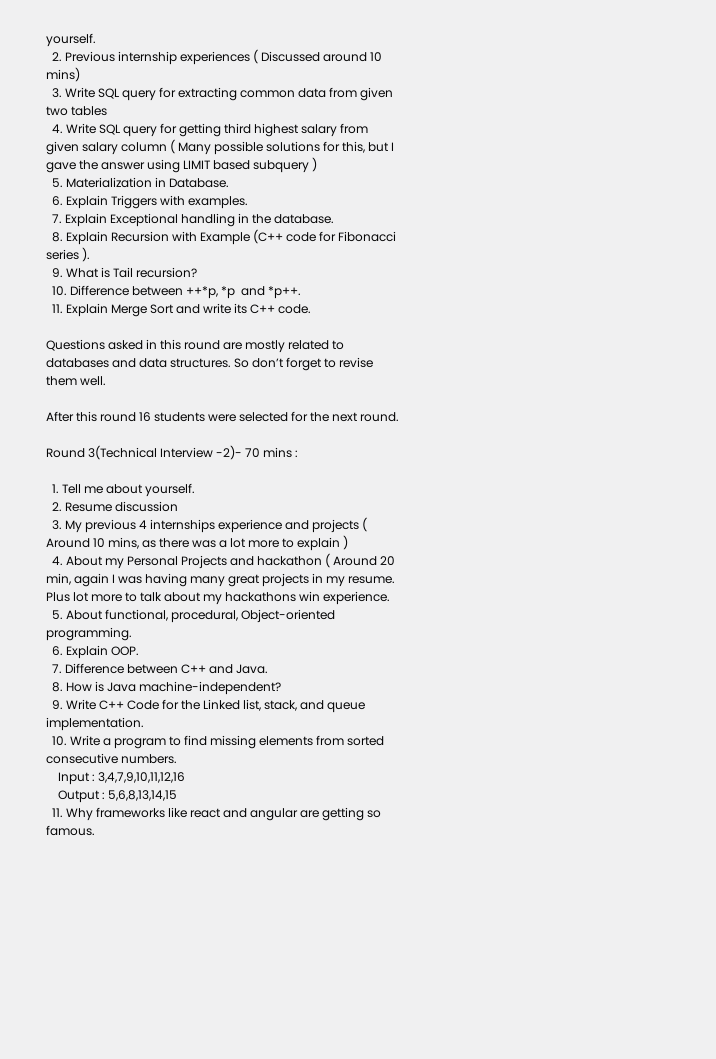yourself.
  2. Previous internship experiences ( Discussed around 10 mins)
  3. Write SQL query for extracting common data from given two tables
  4. Write SQL query for getting third highest salary from given salary column ( Many possible solutions for this, but I gave the answer using LIMIT based subquery )
  5. Materialization in Database.
  6. Explain Triggers with examples.
  7. Explain Exceptional handling in the database.
  8. Explain Recursion with Example (C++ code for Fibonacci series ).
  9. What is Tail recursion?
  10. Difference between ++*p, *p  and *p++.
  11. Explain Merge Sort and write its C++ code.

Questions asked in this round are mostly related to databases and data structures. So don’t forget to revise them well.

After this round 16 students were selected for the next round.

Round 3(Technical Interview -2)- 70 mins :

  1. Tell me about yourself.
  2. Resume discussion
  3. My previous 4 internships experience and projects ( Around 10 mins, as there was a lot more to explain )
  4. About my Personal Projects and hackathon ( Around 20 min, again I was having many great projects in my resume. Plus lot more to talk about my hackathons win experience.
  5. About functional, procedural, Object-oriented programming.
  6. Explain OOP.
  7. Difference between C++ and Java.
  8. How is Java machine-independent?
  9. Write C++ Code for the Linked list, stack, and queue implementation.
  10. Write a program to find missing elements from sorted consecutive numbers.
    Input : 3,4,7,9,10,11,12,16
    Output : 5,6,8,13,14,15
  11. Why frameworks like react and angular are getting so famous.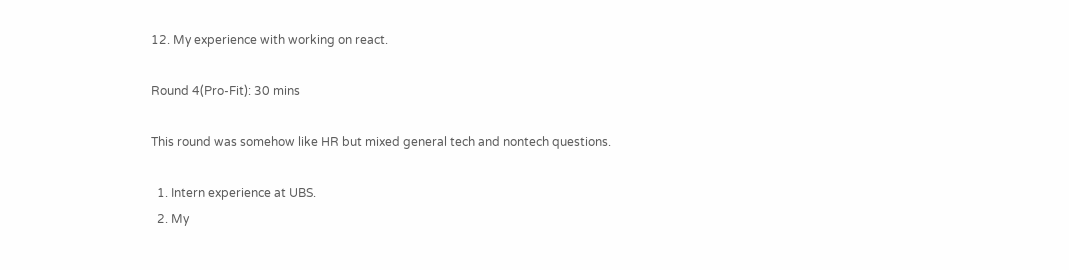12. My experience with working on react.

Round 4(Pro-Fit): 30 mins

This round was somehow like HR but mixed general tech and nontech questions.

  1. Intern experience at UBS.
  2. My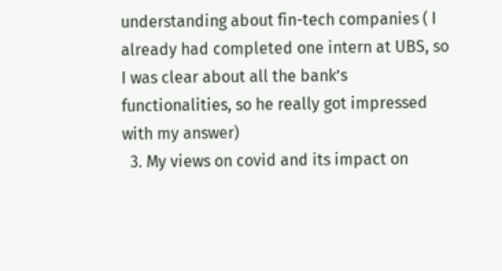understanding about fin-tech companies ( I already had completed one intern at UBS, so I was clear about all the bank’s functionalities, so he really got impressed with my answer)
  3. My views on covid and its impact on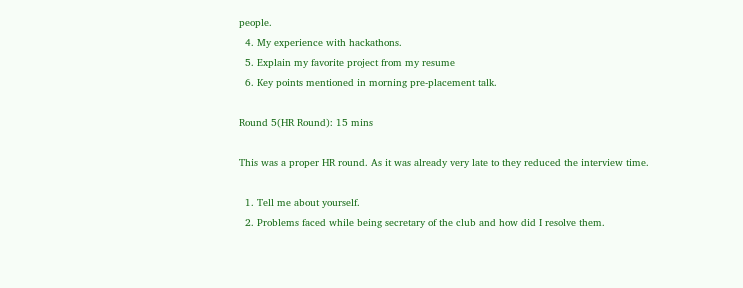people.
  4. My experience with hackathons.
  5. Explain my favorite project from my resume
  6. Key points mentioned in morning pre-placement talk.

Round 5(HR Round): 15 mins

This was a proper HR round. As it was already very late to they reduced the interview time.

  1. Tell me about yourself.
  2. Problems faced while being secretary of the club and how did I resolve them.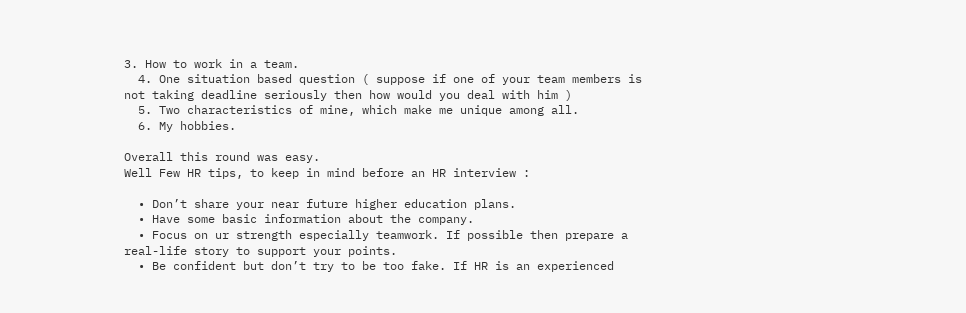3. How to work in a team.
  4. One situation based question ( suppose if one of your team members is not taking deadline seriously then how would you deal with him )
  5. Two characteristics of mine, which make me unique among all.
  6. My hobbies.

Overall this round was easy.
Well Few HR tips, to keep in mind before an HR interview :

  • Don’t share your near future higher education plans.
  • Have some basic information about the company.
  • Focus on ur strength especially teamwork. If possible then prepare a real-life story to support your points.
  • Be confident but don’t try to be too fake. If HR is an experienced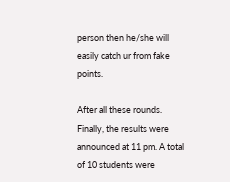person then he/she will easily catch ur from fake points.

After all these rounds. Finally, the results were announced at 11 pm. A total of 10 students were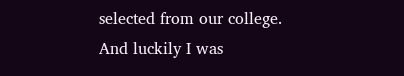selected from our college. And luckily I was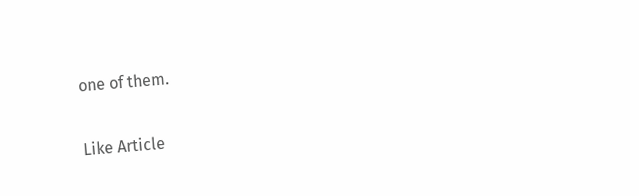one of them.

Like Article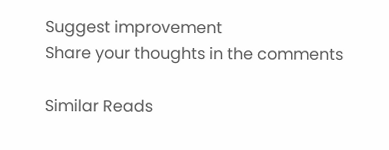Suggest improvement
Share your thoughts in the comments

Similar Reads